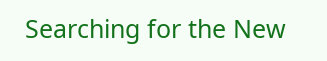Searching for the New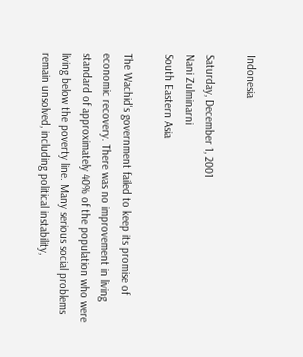Indonesia

Saturday, December 1, 2001
Nani Zulminarni
South Eastern Asia

The Wachid's government failed to keep its promise of economic recovery. There was no improvement in living standard of approximately 40% of the population who were living below the poverty line. Many serious social problems remain unsolved, including political instability,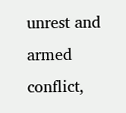unrest and armed conflict,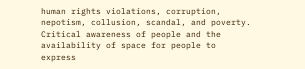human rights violations, corruption, nepotism, collusion, scandal, and poverty. Critical awareness of people and the availability of space for people to express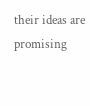their ideas are promising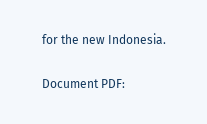for the new Indonesia.

Document PDF: